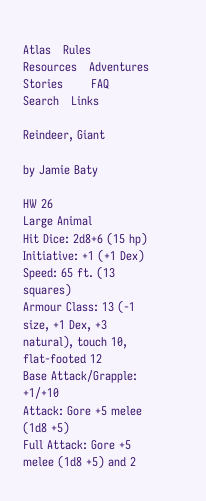Atlas   Rules   Resources   Adventures   Stories       FAQ   Search   Links

Reindeer, Giant

by Jamie Baty

HW 26
Large Animal
Hit Dice: 2d8+6 (15 hp)
Initiative: +1 (+1 Dex)
Speed: 65 ft. (13 squares)
Armour Class: 13 (-1 size, +1 Dex, +3 natural), touch 10, flat-footed 12
Base Attack/Grapple: +1/+10
Attack: Gore +5 melee (1d8 +5)
Full Attack: Gore +5 melee (1d8 +5) and 2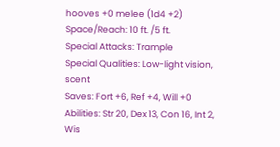hooves +0 melee (1d4 +2)
Space/Reach: 10 ft. /5 ft.
Special Attacks: Trample
Special Qualities: Low-light vision, scent
Saves: Fort +6, Ref +4, Will +0
Abilities: Str 20, Dex 13, Con 16, Int 2, Wis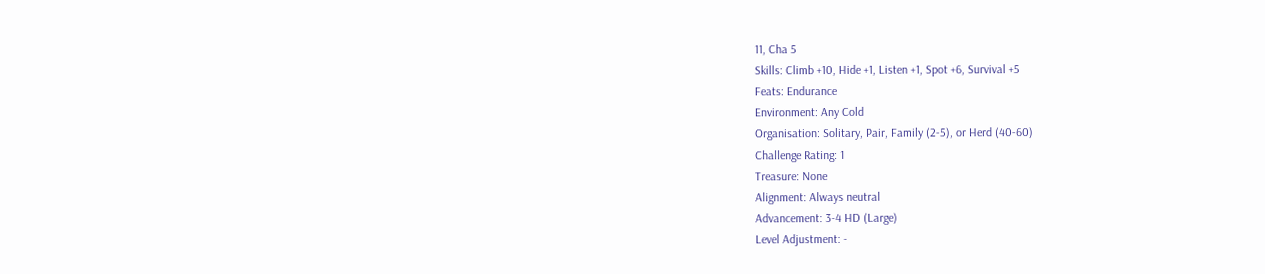11, Cha 5
Skills: Climb +10, Hide +1, Listen +1, Spot +6, Survival +5
Feats: Endurance
Environment: Any Cold
Organisation: Solitary, Pair, Family (2-5), or Herd (40-60)
Challenge Rating: 1
Treasure: None
Alignment: Always neutral
Advancement: 3-4 HD (Large)
Level Adjustment: -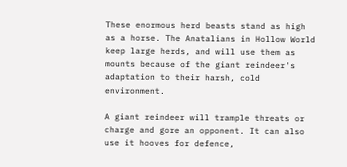These enormous herd beasts stand as high as a horse. The Anatalians in Hollow World keep large herds, and will use them as mounts because of the giant reindeer's adaptation to their harsh, cold environment.

A giant reindeer will trample threats or charge and gore an opponent. It can also use it hooves for defence,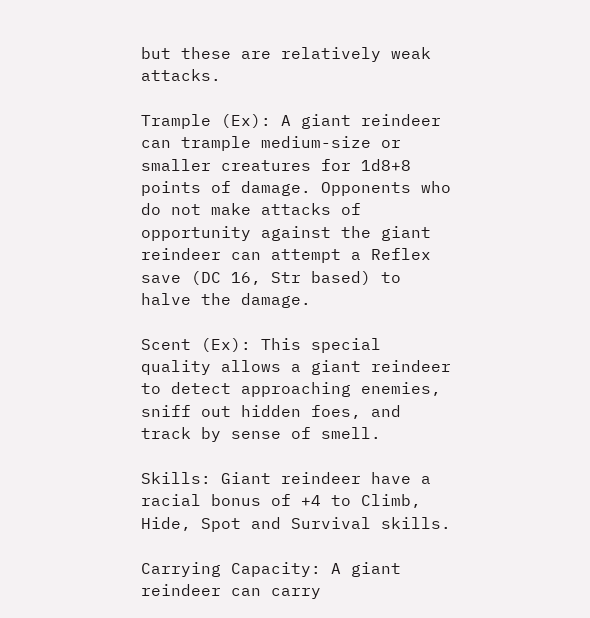but these are relatively weak attacks.

Trample (Ex): A giant reindeer can trample medium-size or smaller creatures for 1d8+8 points of damage. Opponents who do not make attacks of opportunity against the giant reindeer can attempt a Reflex save (DC 16, Str based) to halve the damage.

Scent (Ex): This special quality allows a giant reindeer to detect approaching enemies, sniff out hidden foes, and track by sense of smell.

Skills: Giant reindeer have a racial bonus of +4 to Climb, Hide, Spot and Survival skills.

Carrying Capacity: A giant reindeer can carry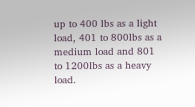up to 400 lbs as a light load, 401 to 800lbs as a medium load and 801 to 1200lbs as a heavy load.